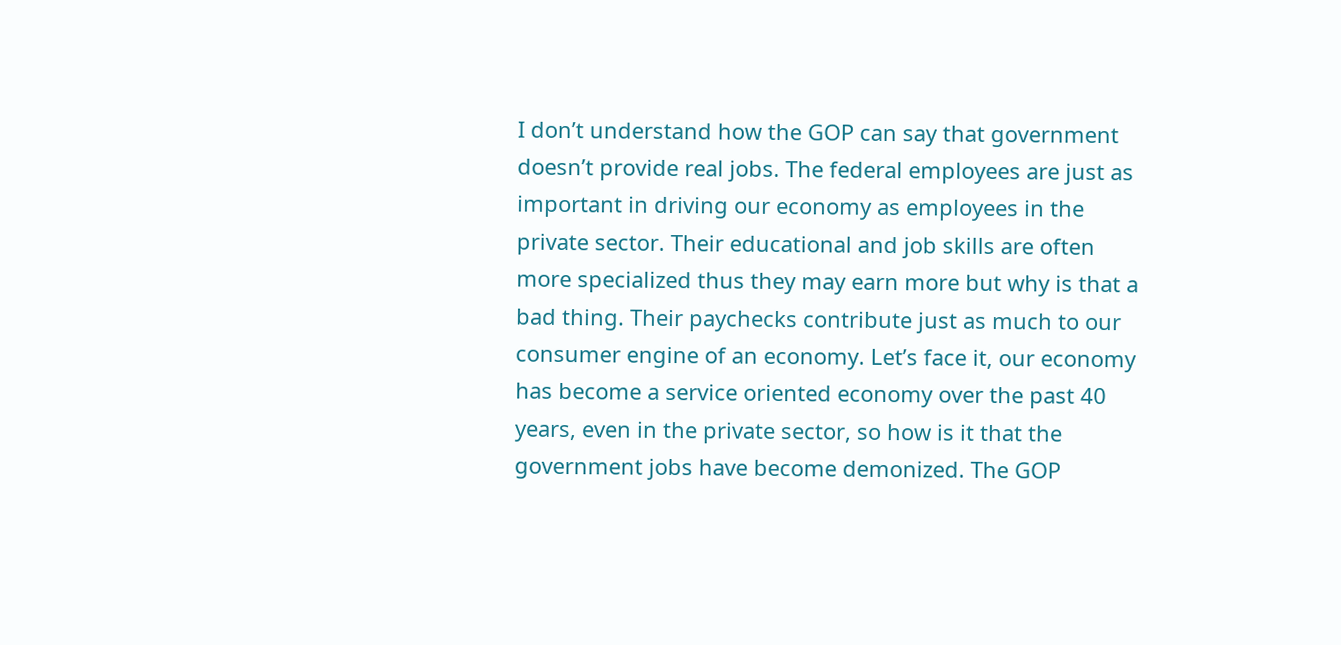I don’t understand how the GOP can say that government doesn’t provide real jobs. The federal employees are just as important in driving our economy as employees in the private sector. Their educational and job skills are often more specialized thus they may earn more but why is that a bad thing. Their paychecks contribute just as much to our consumer engine of an economy. Let’s face it, our economy has become a service oriented economy over the past 40 years, even in the private sector, so how is it that the government jobs have become demonized. The GOP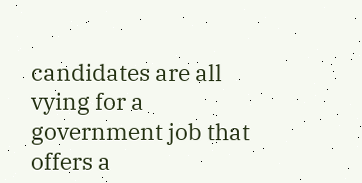candidates are all vying for a government job that offers a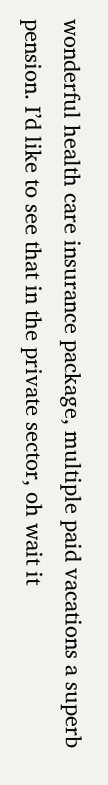wonderful health care insurance package, multiple paid vacations a superb pension. I’d like to see that in the private sector, oh wait it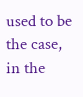used to be the case, in the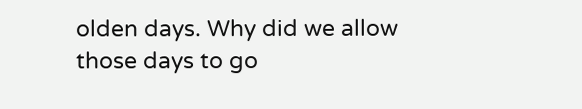olden days. Why did we allow those days to go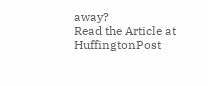away?
Read the Article at HuffingtonPost